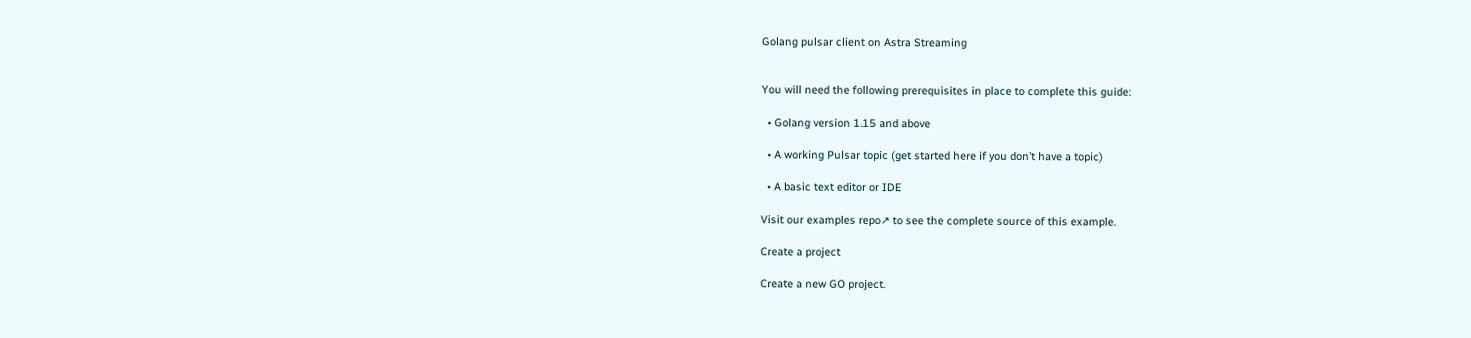Golang pulsar client on Astra Streaming


You will need the following prerequisites in place to complete this guide:

  • Golang version 1.15 and above

  • A working Pulsar topic (get started here if you don’t have a topic)

  • A basic text editor or IDE

Visit our examples repo↗ to see the complete source of this example.

Create a project

Create a new GO project.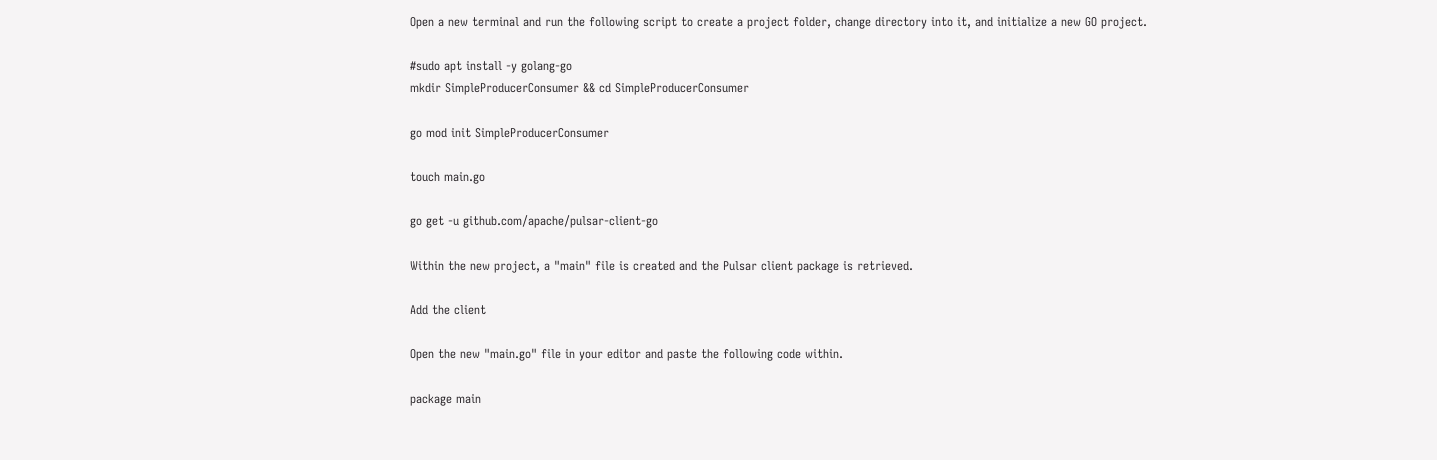Open a new terminal and run the following script to create a project folder, change directory into it, and initialize a new GO project.

#sudo apt install -y golang-go
mkdir SimpleProducerConsumer && cd SimpleProducerConsumer

go mod init SimpleProducerConsumer

touch main.go

go get -u github.com/apache/pulsar-client-go

Within the new project, a "main" file is created and the Pulsar client package is retrieved.

Add the client

Open the new "main.go" file in your editor and paste the following code within.

package main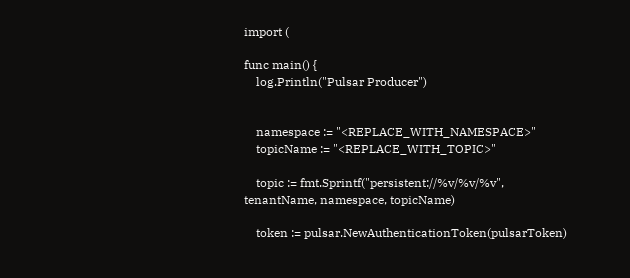import (

func main() {
    log.Println("Pulsar Producer")


    namespace := "<REPLACE_WITH_NAMESPACE>"
    topicName := "<REPLACE_WITH_TOPIC>"

    topic := fmt.Sprintf("persistent://%v/%v/%v", tenantName, namespace, topicName)

    token := pulsar.NewAuthenticationToken(pulsarToken)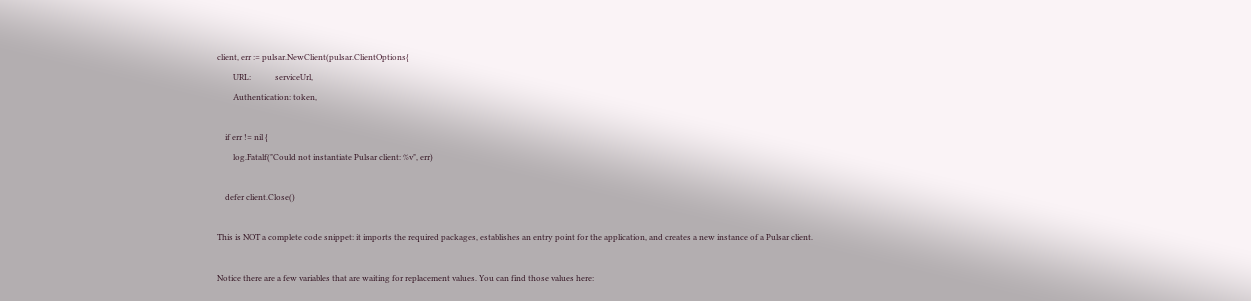client, err := pulsar.NewClient(pulsar.ClientOptions{
        URL:            serviceUrl,
        Authentication: token,

    if err != nil {
        log.Fatalf("Could not instantiate Pulsar client: %v", err)

    defer client.Close()

This is NOT a complete code snippet: it imports the required packages, establishes an entry point for the application, and creates a new instance of a Pulsar client.

Notice there are a few variables that are waiting for replacement values. You can find those values here: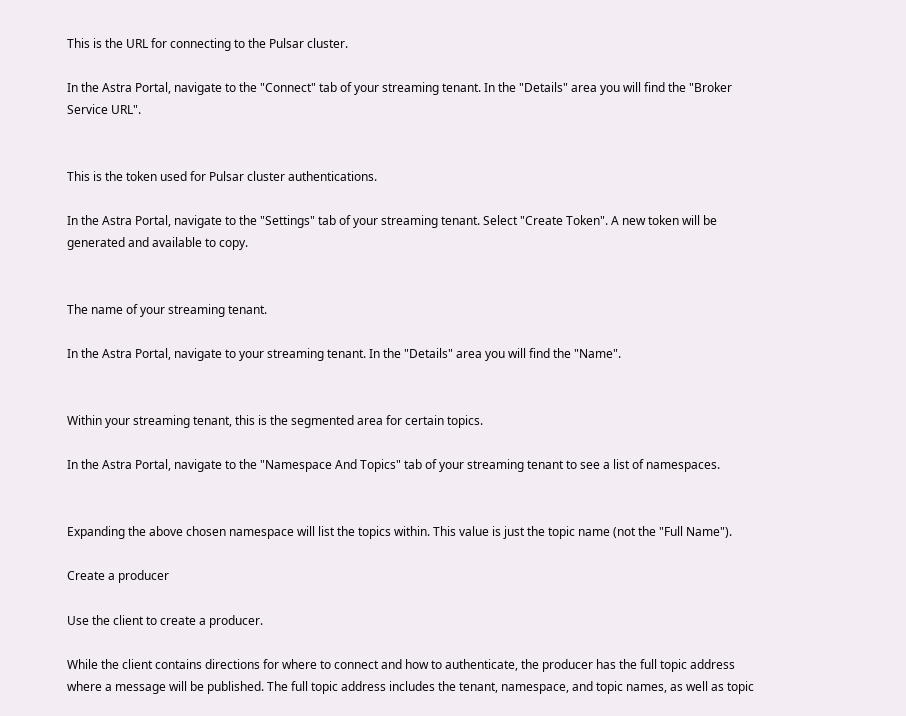This is the URL for connecting to the Pulsar cluster.

In the Astra Portal, navigate to the "Connect" tab of your streaming tenant. In the "Details" area you will find the "Broker Service URL".


This is the token used for Pulsar cluster authentications.

In the Astra Portal, navigate to the "Settings" tab of your streaming tenant. Select "Create Token". A new token will be generated and available to copy.


The name of your streaming tenant.

In the Astra Portal, navigate to your streaming tenant. In the "Details" area you will find the "Name".


Within your streaming tenant, this is the segmented area for certain topics.

In the Astra Portal, navigate to the "Namespace And Topics" tab of your streaming tenant to see a list of namespaces.


Expanding the above chosen namespace will list the topics within. This value is just the topic name (not the "Full Name").

Create a producer

Use the client to create a producer.

While the client contains directions for where to connect and how to authenticate, the producer has the full topic address where a message will be published. The full topic address includes the tenant, namespace, and topic names, as well as topic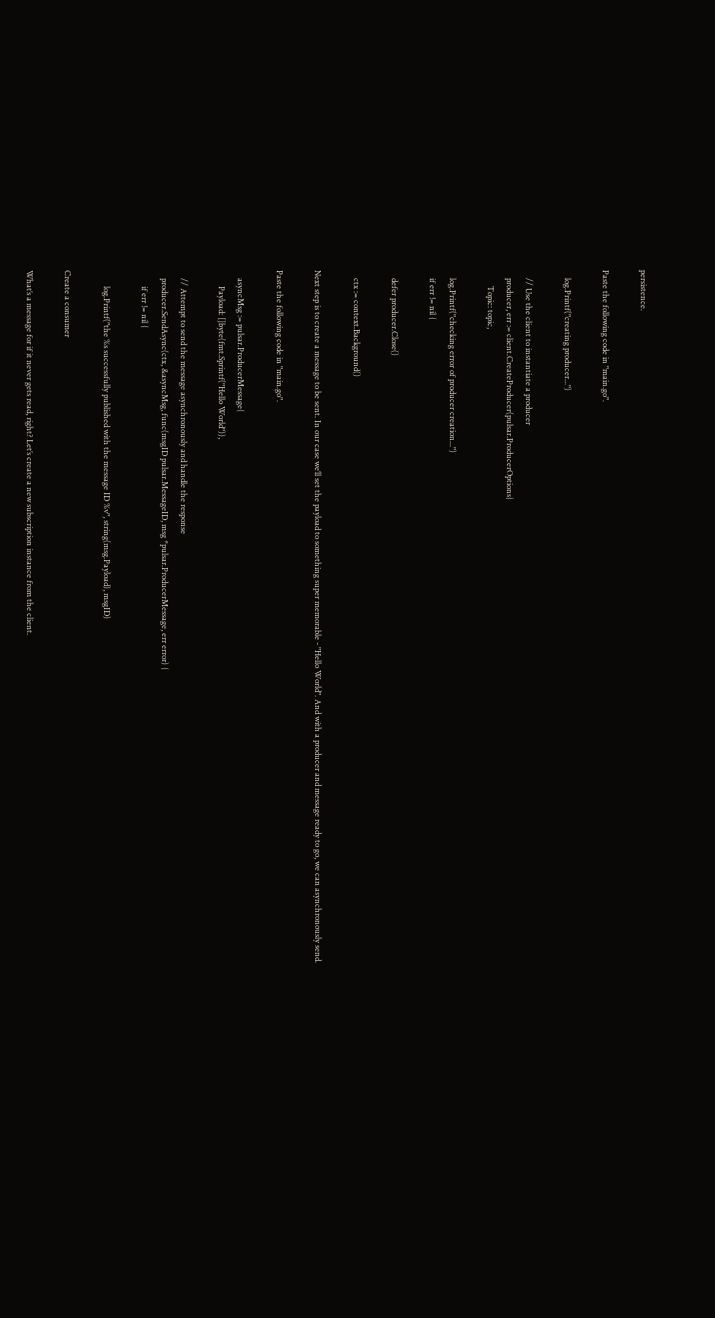persistence.

Paste the following code in "main.go".

    log.Printf("creating producer...")

    // Use the client to instantiate a producer
    producer, err := client.CreateProducer(pulsar.ProducerOptions{
        Topic: topic,

    log.Printf("checking error of producer creation...")
    if err != nil {

    defer producer.Close()

    ctx := context.Background()

Next step is to create a message to be sent. In our case we’ll set the payload to something super memorable - "Hello World". And with a producer and message ready to go, we can asynchronously send.

Paste the following code in "main.go".

    asyncMsg := pulsar.ProducerMessage{
        Payload: []byte(fmt.Sprintf("Hello World")),

    // Attempt to send the message asynchronously and handle the response
    producer.SendAsync(ctx, &asyncMsg, func(msgID pulsar.MessageID, msg *pulsar.ProducerMessage, err error) {
        if err != nil {

        log.Printf("the %s successfully published with the message ID %v", string(msg.Payload), msgID)

Create a consumer

What’s a message for if it never gets read, right? Let’s create a new subscription instance from the client.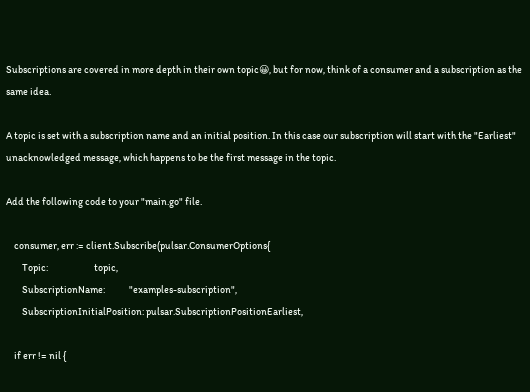Subscriptions are covered in more depth in their own topic😀, but for now, think of a consumer and a subscription as the same idea.

A topic is set with a subscription name and an initial position. In this case our subscription will start with the "Earliest" unacknowledged message, which happens to be the first message in the topic.

Add the following code to your "main.go" file.

    consumer, err := client.Subscribe(pulsar.ConsumerOptions{
        Topic:                       topic,
        SubscriptionName:            "examples-subscription",
        SubscriptionInitialPosition: pulsar.SubscriptionPositionEarliest,

    if err != nil {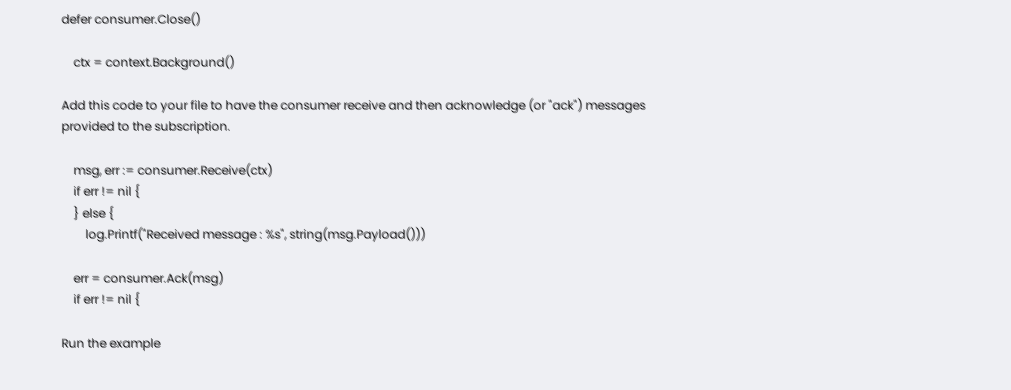defer consumer.Close()

    ctx = context.Background()

Add this code to your file to have the consumer receive and then acknowledge (or "ack") messages provided to the subscription.

    msg, err := consumer.Receive(ctx)
    if err != nil {
    } else {
        log.Printf("Received message : %s", string(msg.Payload()))

    err = consumer.Ack(msg)
    if err != nil {

Run the example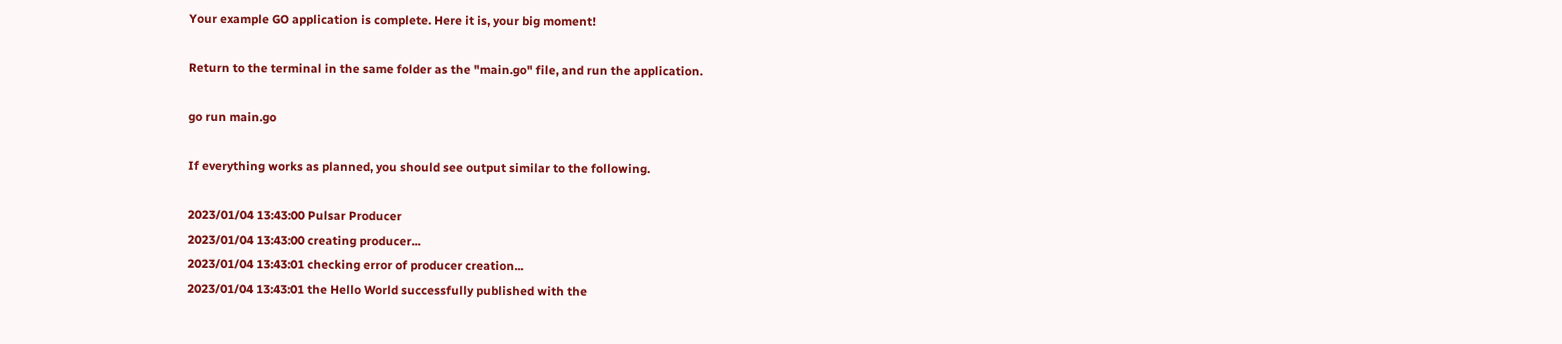Your example GO application is complete. Here it is, your big moment!

Return to the terminal in the same folder as the "main.go" file, and run the application.

go run main.go

If everything works as planned, you should see output similar to the following.

2023/01/04 13:43:00 Pulsar Producer
2023/01/04 13:43:00 creating producer...
2023/01/04 13:43:01 checking error of producer creation...
2023/01/04 13:43:01 the Hello World successfully published with the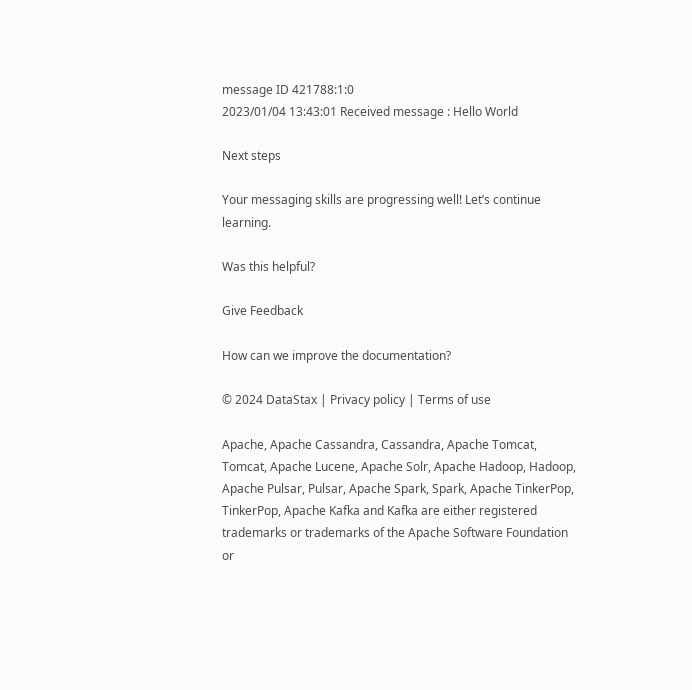message ID 421788:1:0
2023/01/04 13:43:01 Received message : Hello World

Next steps

Your messaging skills are progressing well! Let’s continue learning.

Was this helpful?

Give Feedback

How can we improve the documentation?

© 2024 DataStax | Privacy policy | Terms of use

Apache, Apache Cassandra, Cassandra, Apache Tomcat, Tomcat, Apache Lucene, Apache Solr, Apache Hadoop, Hadoop, Apache Pulsar, Pulsar, Apache Spark, Spark, Apache TinkerPop, TinkerPop, Apache Kafka and Kafka are either registered trademarks or trademarks of the Apache Software Foundation or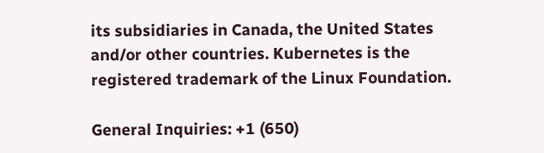its subsidiaries in Canada, the United States and/or other countries. Kubernetes is the registered trademark of the Linux Foundation.

General Inquiries: +1 (650)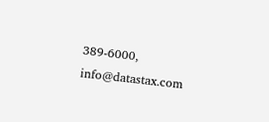389-6000, info@datastax.com